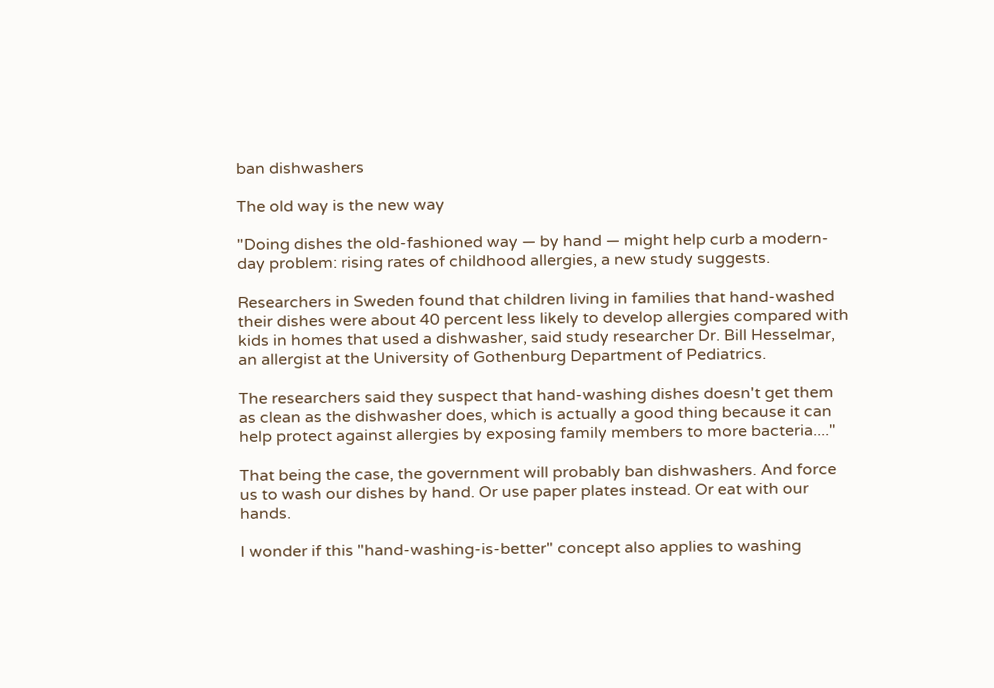ban dishwashers

The old way is the new way

"Doing dishes the old-fashioned way — by hand — might help curb a modern-day problem: rising rates of childhood allergies, a new study suggests.

Researchers in Sweden found that children living in families that hand-washed their dishes were about 40 percent less likely to develop allergies compared with kids in homes that used a dishwasher, said study researcher Dr. Bill Hesselmar, an allergist at the University of Gothenburg Department of Pediatrics.

The researchers said they suspect that hand-washing dishes doesn't get them as clean as the dishwasher does, which is actually a good thing because it can help protect against allergies by exposing family members to more bacteria...."

That being the case, the government will probably ban dishwashers. And force us to wash our dishes by hand. Or use paper plates instead. Or eat with our hands.

I wonder if this "hand-washing-is-better" concept also applies to washing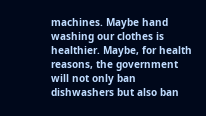machines. Maybe hand washing our clothes is healthier. Maybe, for health reasons, the government will not only ban dishwashers but also ban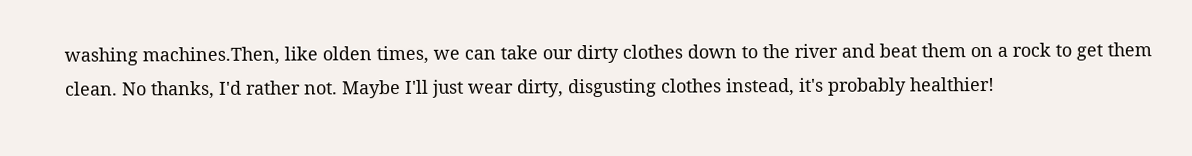washing machines.Then, like olden times, we can take our dirty clothes down to the river and beat them on a rock to get them clean. No thanks, I'd rather not. Maybe I'll just wear dirty, disgusting clothes instead, it's probably healthier!